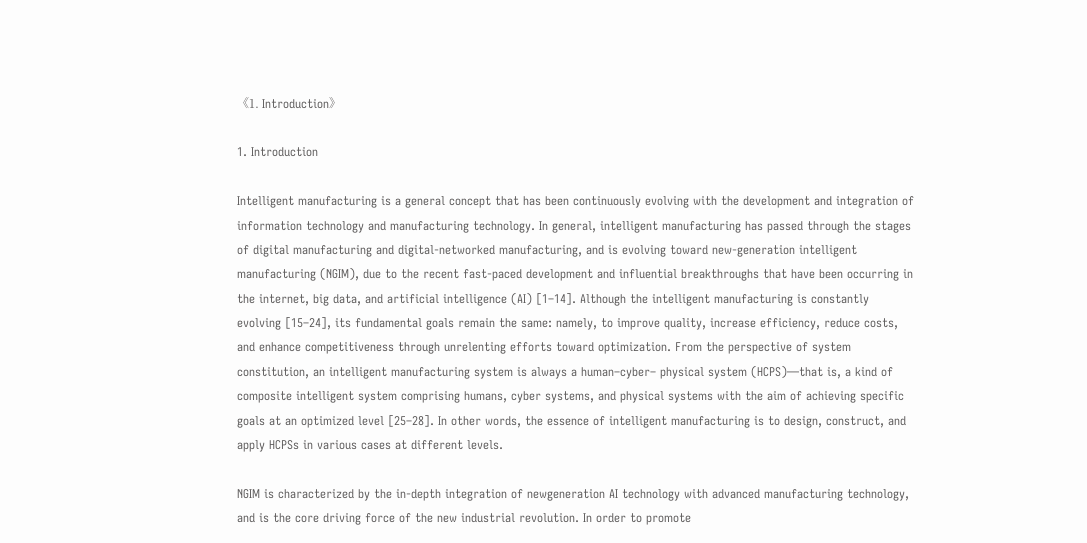《1. Introduction》

1. Introduction

Intelligent manufacturing is a general concept that has been continuously evolving with the development and integration of information technology and manufacturing technology. In general, intelligent manufacturing has passed through the stages of digital manufacturing and digital-networked manufacturing, and is evolving toward new-generation intelligent manufacturing (NGIM), due to the recent fast-paced development and influential breakthroughs that have been occurring in the internet, big data, and artificial intelligence (AI) [1–14]. Although the intelligent manufacturing is constantly evolving [15–24], its fundamental goals remain the same: namely, to improve quality, increase efficiency, reduce costs, and enhance competitiveness through unrelenting efforts toward optimization. From the perspective of system constitution, an intelligent manufacturing system is always a human–cyber– physical system (HCPS)—that is, a kind of composite intelligent system comprising humans, cyber systems, and physical systems with the aim of achieving specific goals at an optimized level [25–28]. In other words, the essence of intelligent manufacturing is to design, construct, and apply HCPSs in various cases at different levels.

NGIM is characterized by the in-depth integration of newgeneration AI technology with advanced manufacturing technology, and is the core driving force of the new industrial revolution. In order to promote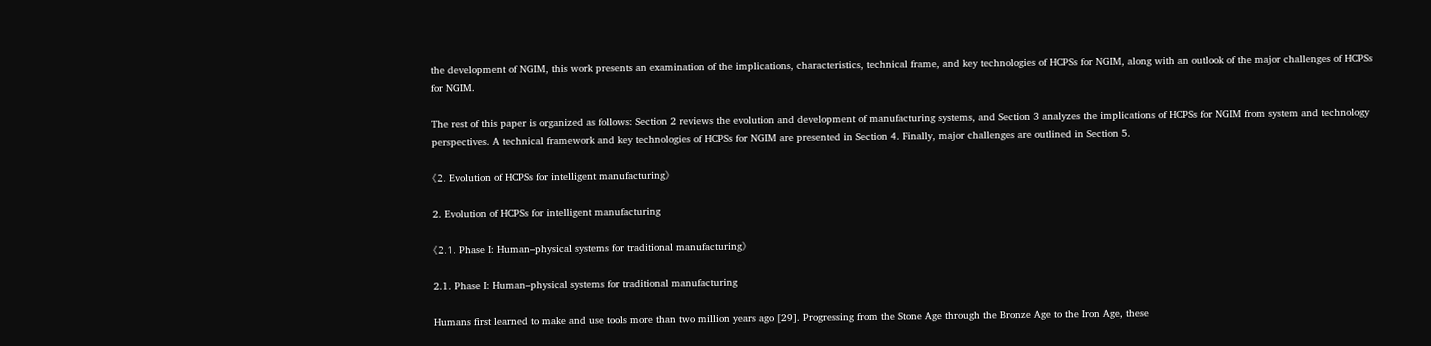the development of NGIM, this work presents an examination of the implications, characteristics, technical frame, and key technologies of HCPSs for NGIM, along with an outlook of the major challenges of HCPSs for NGIM.

The rest of this paper is organized as follows: Section 2 reviews the evolution and development of manufacturing systems, and Section 3 analyzes the implications of HCPSs for NGIM from system and technology perspectives. A technical framework and key technologies of HCPSs for NGIM are presented in Section 4. Finally, major challenges are outlined in Section 5.

《2. Evolution of HCPSs for intelligent manufacturing》

2. Evolution of HCPSs for intelligent manufacturing

《2.1. Phase I: Human–physical systems for traditional manufacturing》

2.1. Phase I: Human–physical systems for traditional manufacturing

Humans first learned to make and use tools more than two million years ago [29]. Progressing from the Stone Age through the Bronze Age to the Iron Age, these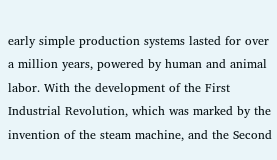early simple production systems lasted for over a million years, powered by human and animal labor. With the development of the First Industrial Revolution, which was marked by the invention of the steam machine, and the Second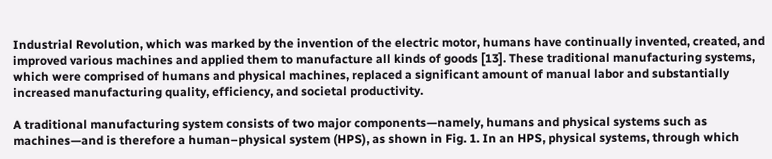Industrial Revolution, which was marked by the invention of the electric motor, humans have continually invented, created, and improved various machines and applied them to manufacture all kinds of goods [13]. These traditional manufacturing systems, which were comprised of humans and physical machines, replaced a significant amount of manual labor and substantially increased manufacturing quality, efficiency, and societal productivity.

A traditional manufacturing system consists of two major components—namely, humans and physical systems such as machines—and is therefore a human–physical system (HPS), as shown in Fig. 1. In an HPS, physical systems, through which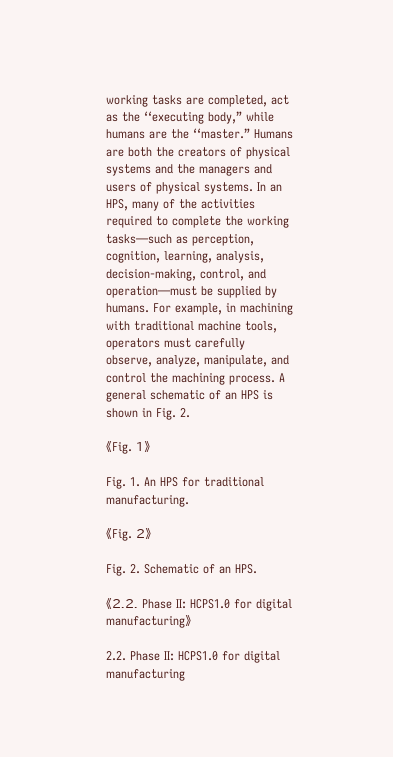working tasks are completed, act as the ‘‘executing body,” while humans are the ‘‘master.” Humans are both the creators of physical systems and the managers and users of physical systems. In an HPS, many of the activities required to complete the working tasks—such as perception, cognition, learning, analysis, decision-making, control, and operation—must be supplied by humans. For example, in machining with traditional machine tools, operators must carefully observe, analyze, manipulate, and control the machining process. A general schematic of an HPS is shown in Fig. 2.

《Fig. 1》

Fig. 1. An HPS for traditional manufacturing.

《Fig. 2》

Fig. 2. Schematic of an HPS.

《2.2. Phase II: HCPS1.0 for digital manufacturing》

2.2. Phase II: HCPS1.0 for digital manufacturing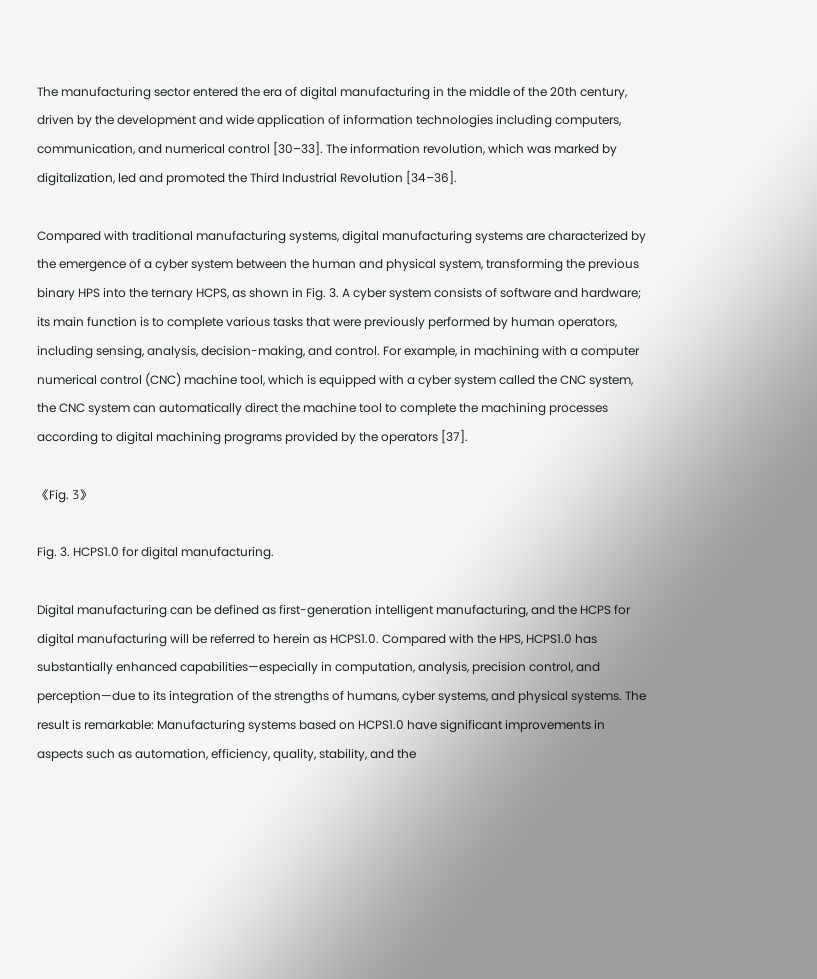The manufacturing sector entered the era of digital manufacturing in the middle of the 20th century, driven by the development and wide application of information technologies including computers, communication, and numerical control [30–33]. The information revolution, which was marked by digitalization, led and promoted the Third Industrial Revolution [34–36].

Compared with traditional manufacturing systems, digital manufacturing systems are characterized by the emergence of a cyber system between the human and physical system, transforming the previous binary HPS into the ternary HCPS, as shown in Fig. 3. A cyber system consists of software and hardware; its main function is to complete various tasks that were previously performed by human operators, including sensing, analysis, decision-making, and control. For example, in machining with a computer numerical control (CNC) machine tool, which is equipped with a cyber system called the CNC system, the CNC system can automatically direct the machine tool to complete the machining processes according to digital machining programs provided by the operators [37].

《Fig. 3》

Fig. 3. HCPS1.0 for digital manufacturing.

Digital manufacturing can be defined as first-generation intelligent manufacturing, and the HCPS for digital manufacturing will be referred to herein as HCPS1.0. Compared with the HPS, HCPS1.0 has substantially enhanced capabilities—especially in computation, analysis, precision control, and perception—due to its integration of the strengths of humans, cyber systems, and physical systems. The result is remarkable: Manufacturing systems based on HCPS1.0 have significant improvements in aspects such as automation, efficiency, quality, stability, and the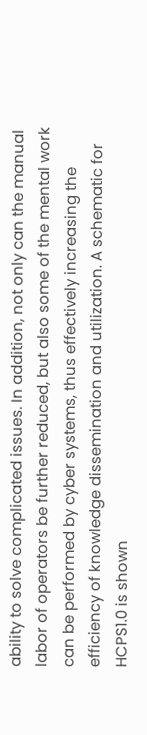ability to solve complicated issues. In addition, not only can the manual labor of operators be further reduced, but also some of the mental work can be performed by cyber systems, thus effectively increasing the efficiency of knowledge dissemination and utilization. A schematic for HCPS1.0 is shown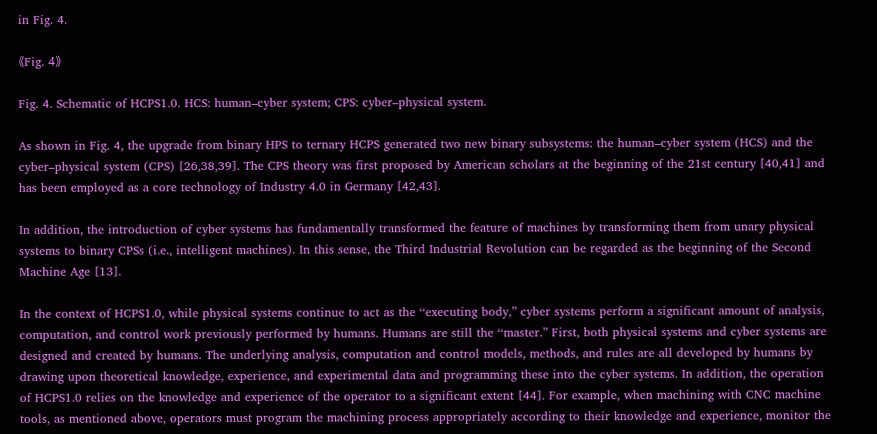in Fig. 4.

《Fig. 4》

Fig. 4. Schematic of HCPS1.0. HCS: human–cyber system; CPS: cyber–physical system.

As shown in Fig. 4, the upgrade from binary HPS to ternary HCPS generated two new binary subsystems: the human–cyber system (HCS) and the cyber–physical system (CPS) [26,38,39]. The CPS theory was first proposed by American scholars at the beginning of the 21st century [40,41] and has been employed as a core technology of Industry 4.0 in Germany [42,43].

In addition, the introduction of cyber systems has fundamentally transformed the feature of machines by transforming them from unary physical systems to binary CPSs (i.e., intelligent machines). In this sense, the Third Industrial Revolution can be regarded as the beginning of the Second Machine Age [13].

In the context of HCPS1.0, while physical systems continue to act as the ‘‘executing body,” cyber systems perform a significant amount of analysis, computation, and control work previously performed by humans. Humans are still the ‘‘master.” First, both physical systems and cyber systems are designed and created by humans. The underlying analysis, computation and control models, methods, and rules are all developed by humans by drawing upon theoretical knowledge, experience, and experimental data and programming these into the cyber systems. In addition, the operation of HCPS1.0 relies on the knowledge and experience of the operator to a significant extent [44]. For example, when machining with CNC machine tools, as mentioned above, operators must program the machining process appropriately according to their knowledge and experience, monitor the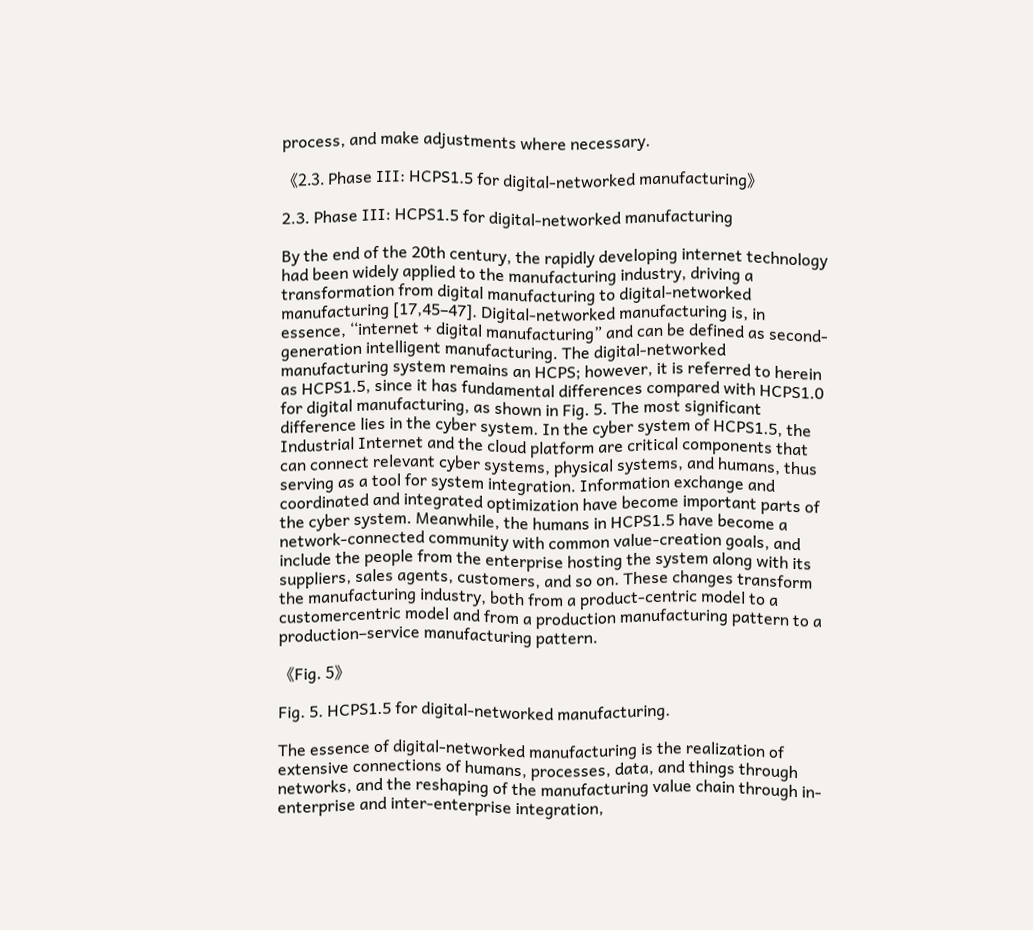process, and make adjustments where necessary.

《2.3. Phase III: HCPS1.5 for digital-networked manufacturing》

2.3. Phase III: HCPS1.5 for digital-networked manufacturing

By the end of the 20th century, the rapidly developing internet technology had been widely applied to the manufacturing industry, driving a transformation from digital manufacturing to digital-networked manufacturing [17,45–47]. Digital-networked manufacturing is, in essence, ‘‘internet + digital manufacturing” and can be defined as second-generation intelligent manufacturing. The digital-networked manufacturing system remains an HCPS; however, it is referred to herein as HCPS1.5, since it has fundamental differences compared with HCPS1.0 for digital manufacturing, as shown in Fig. 5. The most significant difference lies in the cyber system. In the cyber system of HCPS1.5, the Industrial Internet and the cloud platform are critical components that can connect relevant cyber systems, physical systems, and humans, thus serving as a tool for system integration. Information exchange and coordinated and integrated optimization have become important parts of the cyber system. Meanwhile, the humans in HCPS1.5 have become a network-connected community with common value-creation goals, and include the people from the enterprise hosting the system along with its suppliers, sales agents, customers, and so on. These changes transform the manufacturing industry, both from a product-centric model to a customercentric model and from a production manufacturing pattern to a production–service manufacturing pattern.

《Fig. 5》

Fig. 5. HCPS1.5 for digital-networked manufacturing.

The essence of digital-networked manufacturing is the realization of extensive connections of humans, processes, data, and things through networks, and the reshaping of the manufacturing value chain through in-enterprise and inter-enterprise integration,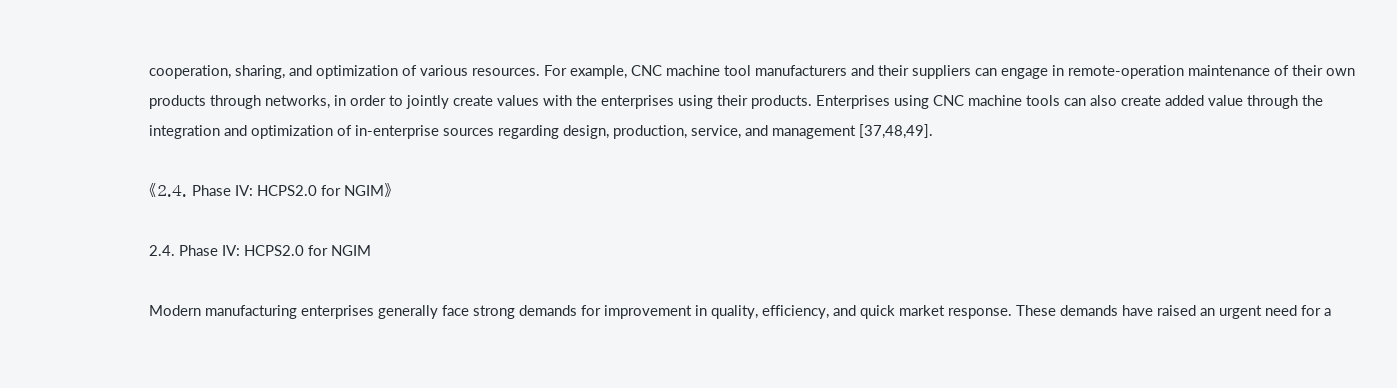cooperation, sharing, and optimization of various resources. For example, CNC machine tool manufacturers and their suppliers can engage in remote-operation maintenance of their own products through networks, in order to jointly create values with the enterprises using their products. Enterprises using CNC machine tools can also create added value through the integration and optimization of in-enterprise sources regarding design, production, service, and management [37,48,49].

《2.4. Phase IV: HCPS2.0 for NGIM》

2.4. Phase IV: HCPS2.0 for NGIM

Modern manufacturing enterprises generally face strong demands for improvement in quality, efficiency, and quick market response. These demands have raised an urgent need for a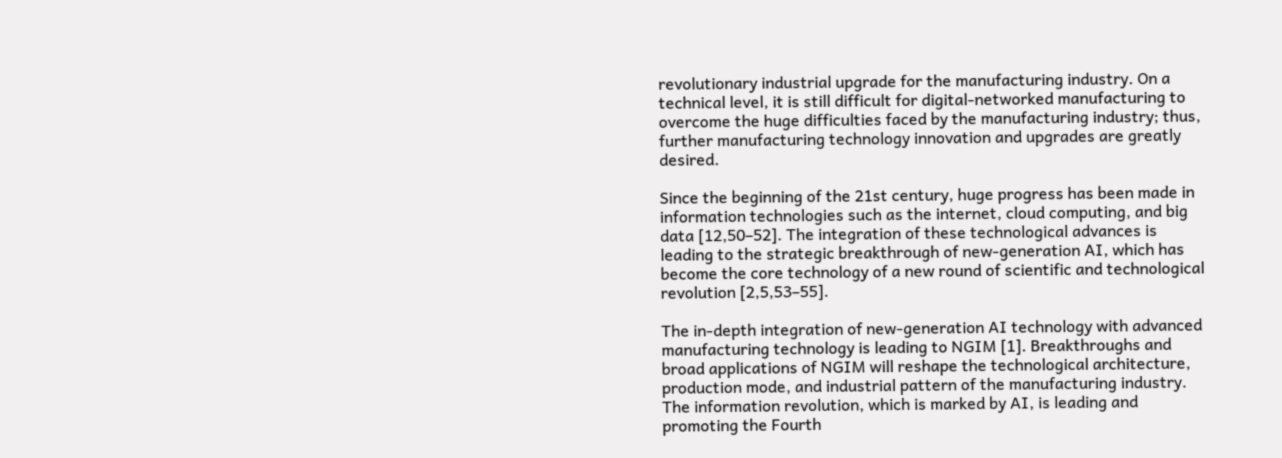revolutionary industrial upgrade for the manufacturing industry. On a technical level, it is still difficult for digital-networked manufacturing to overcome the huge difficulties faced by the manufacturing industry; thus, further manufacturing technology innovation and upgrades are greatly desired.

Since the beginning of the 21st century, huge progress has been made in information technologies such as the internet, cloud computing, and big data [12,50–52]. The integration of these technological advances is leading to the strategic breakthrough of new-generation AI, which has become the core technology of a new round of scientific and technological revolution [2,5,53–55].

The in-depth integration of new-generation AI technology with advanced manufacturing technology is leading to NGIM [1]. Breakthroughs and broad applications of NGIM will reshape the technological architecture, production mode, and industrial pattern of the manufacturing industry. The information revolution, which is marked by AI, is leading and promoting the Fourth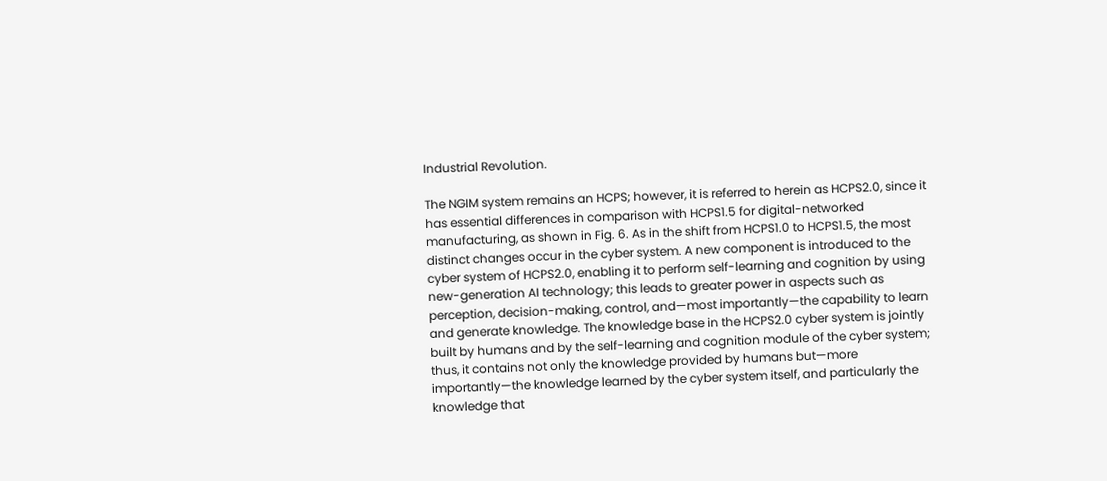Industrial Revolution.

The NGIM system remains an HCPS; however, it is referred to herein as HCPS2.0, since it has essential differences in comparison with HCPS1.5 for digital-networked manufacturing, as shown in Fig. 6. As in the shift from HCPS1.0 to HCPS1.5, the most distinct changes occur in the cyber system. A new component is introduced to the cyber system of HCPS2.0, enabling it to perform self-learning and cognition by using new-generation AI technology; this leads to greater power in aspects such as perception, decision-making, control, and—most importantly—the capability to learn and generate knowledge. The knowledge base in the HCPS2.0 cyber system is jointly built by humans and by the self-learning and cognition module of the cyber system; thus, it contains not only the knowledge provided by humans but—more importantly—the knowledge learned by the cyber system itself, and particularly the knowledge that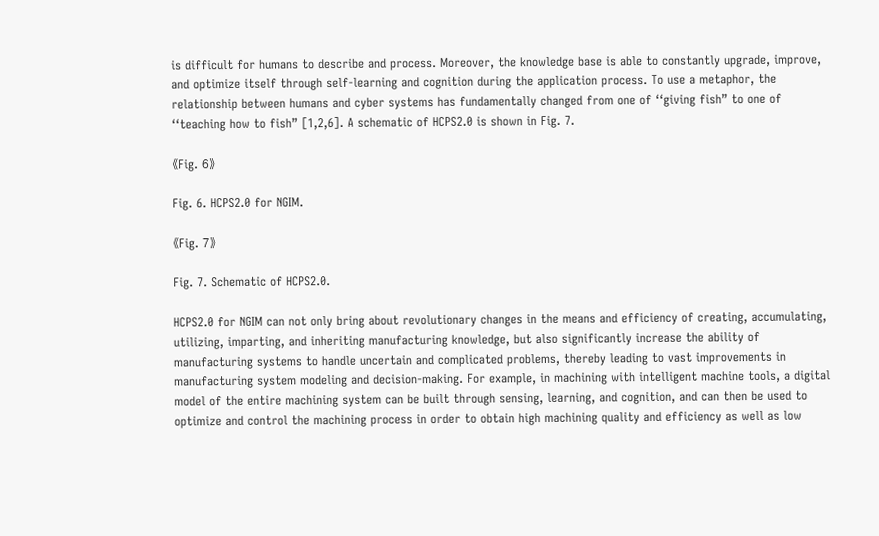is difficult for humans to describe and process. Moreover, the knowledge base is able to constantly upgrade, improve, and optimize itself through self-learning and cognition during the application process. To use a metaphor, the relationship between humans and cyber systems has fundamentally changed from one of ‘‘giving fish” to one of ‘‘teaching how to fish” [1,2,6]. A schematic of HCPS2.0 is shown in Fig. 7.

《Fig. 6》

Fig. 6. HCPS2.0 for NGIM.

《Fig. 7》

Fig. 7. Schematic of HCPS2.0.

HCPS2.0 for NGIM can not only bring about revolutionary changes in the means and efficiency of creating, accumulating, utilizing, imparting, and inheriting manufacturing knowledge, but also significantly increase the ability of manufacturing systems to handle uncertain and complicated problems, thereby leading to vast improvements in manufacturing system modeling and decision-making. For example, in machining with intelligent machine tools, a digital model of the entire machining system can be built through sensing, learning, and cognition, and can then be used to optimize and control the machining process in order to obtain high machining quality and efficiency as well as low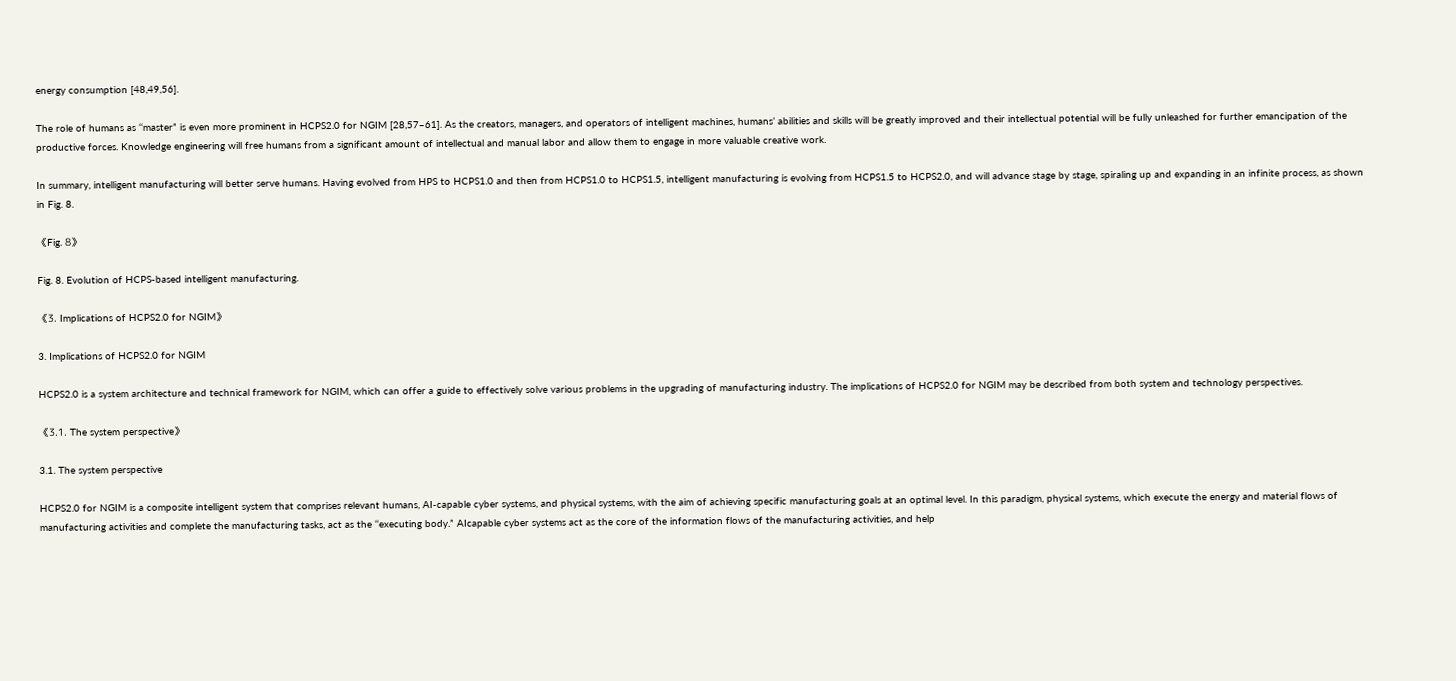energy consumption [48,49,56].

The role of humans as ‘‘master” is even more prominent in HCPS2.0 for NGIM [28,57–61]. As the creators, managers, and operators of intelligent machines, humans’ abilities and skills will be greatly improved and their intellectual potential will be fully unleashed for further emancipation of the productive forces. Knowledge engineering will free humans from a significant amount of intellectual and manual labor and allow them to engage in more valuable creative work.

In summary, intelligent manufacturing will better serve humans. Having evolved from HPS to HCPS1.0 and then from HCPS1.0 to HCPS1.5, intelligent manufacturing is evolving from HCPS1.5 to HCPS2.0, and will advance stage by stage, spiraling up and expanding in an infinite process, as shown in Fig. 8.

《Fig. 8》

Fig. 8. Evolution of HCPS-based intelligent manufacturing.

《3. Implications of HCPS2.0 for NGIM》

3. Implications of HCPS2.0 for NGIM

HCPS2.0 is a system architecture and technical framework for NGIM, which can offer a guide to effectively solve various problems in the upgrading of manufacturing industry. The implications of HCPS2.0 for NGIM may be described from both system and technology perspectives.

《3.1. The system perspective》

3.1. The system perspective

HCPS2.0 for NGIM is a composite intelligent system that comprises relevant humans, AI-capable cyber systems, and physical systems, with the aim of achieving specific manufacturing goals at an optimal level. In this paradigm, physical systems, which execute the energy and material flows of manufacturing activities and complete the manufacturing tasks, act as the ‘‘executing body.” AIcapable cyber systems act as the core of the information flows of the manufacturing activities, and help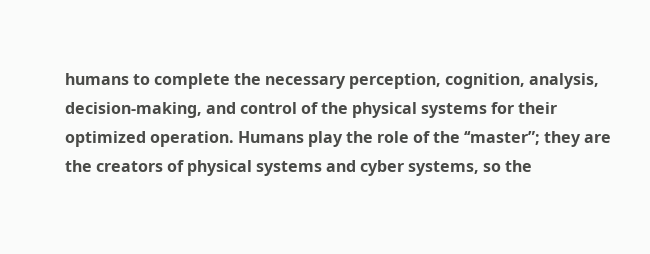humans to complete the necessary perception, cognition, analysis, decision-making, and control of the physical systems for their optimized operation. Humans play the role of the ‘‘master”; they are the creators of physical systems and cyber systems, so the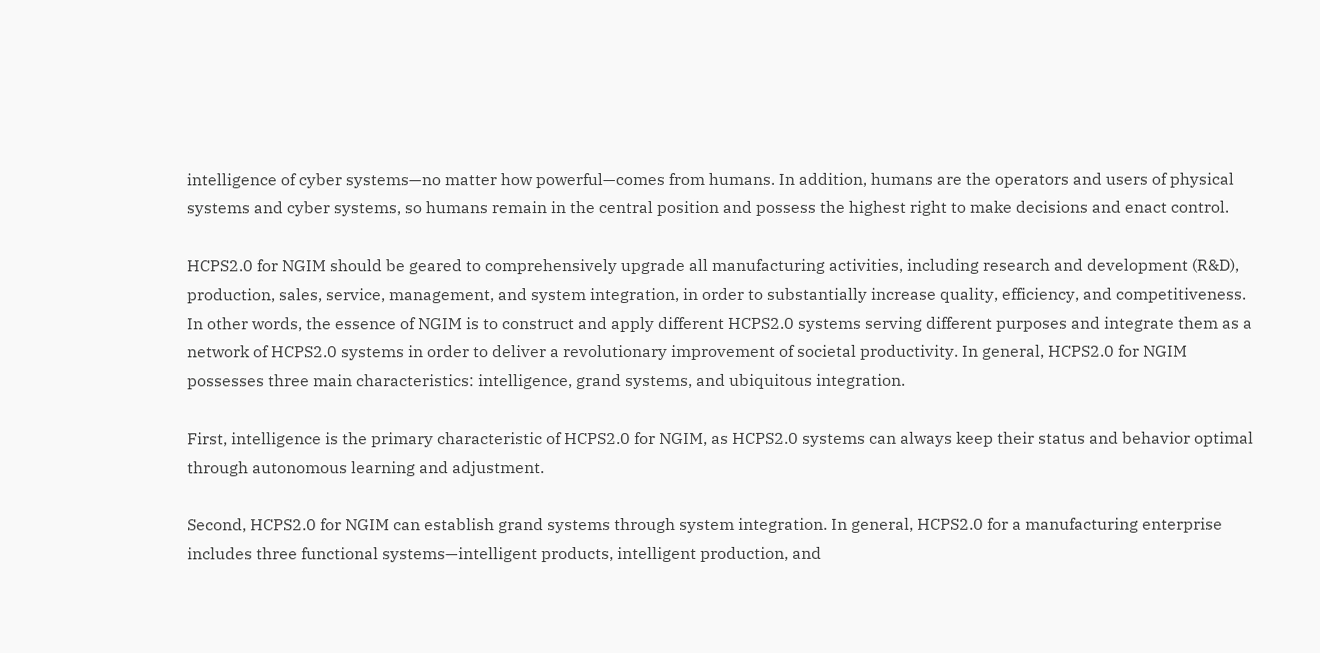intelligence of cyber systems—no matter how powerful—comes from humans. In addition, humans are the operators and users of physical systems and cyber systems, so humans remain in the central position and possess the highest right to make decisions and enact control.

HCPS2.0 for NGIM should be geared to comprehensively upgrade all manufacturing activities, including research and development (R&D), production, sales, service, management, and system integration, in order to substantially increase quality, efficiency, and competitiveness. In other words, the essence of NGIM is to construct and apply different HCPS2.0 systems serving different purposes and integrate them as a network of HCPS2.0 systems in order to deliver a revolutionary improvement of societal productivity. In general, HCPS2.0 for NGIM possesses three main characteristics: intelligence, grand systems, and ubiquitous integration.

First, intelligence is the primary characteristic of HCPS2.0 for NGIM, as HCPS2.0 systems can always keep their status and behavior optimal through autonomous learning and adjustment.

Second, HCPS2.0 for NGIM can establish grand systems through system integration. In general, HCPS2.0 for a manufacturing enterprise includes three functional systems—intelligent products, intelligent production, and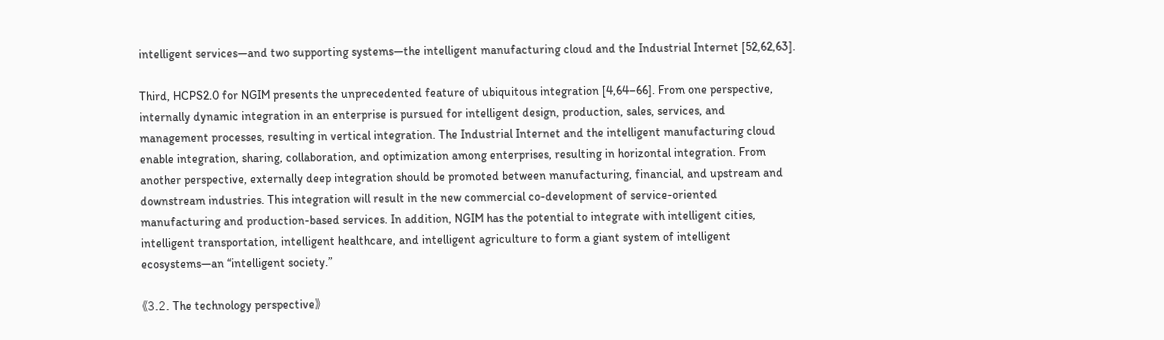intelligent services—and two supporting systems—the intelligent manufacturing cloud and the Industrial Internet [52,62,63].

Third, HCPS2.0 for NGIM presents the unprecedented feature of ubiquitous integration [4,64–66]. From one perspective, internally dynamic integration in an enterprise is pursued for intelligent design, production, sales, services, and management processes, resulting in vertical integration. The Industrial Internet and the intelligent manufacturing cloud enable integration, sharing, collaboration, and optimization among enterprises, resulting in horizontal integration. From another perspective, externally deep integration should be promoted between manufacturing, financial, and upstream and downstream industries. This integration will result in the new commercial co-development of service-oriented manufacturing and production-based services. In addition, NGIM has the potential to integrate with intelligent cities, intelligent transportation, intelligent healthcare, and intelligent agriculture to form a giant system of intelligent ecosystems—an ‘‘intelligent society.”

《3.2. The technology perspective》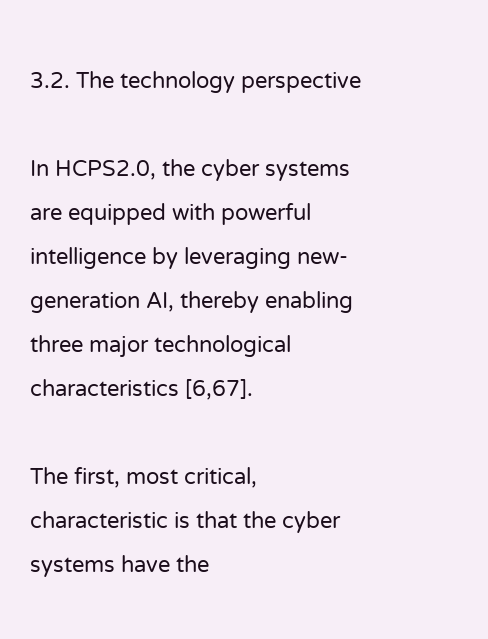3.2. The technology perspective

In HCPS2.0, the cyber systems are equipped with powerful intelligence by leveraging new-generation AI, thereby enabling three major technological characteristics [6,67].

The first, most critical, characteristic is that the cyber systems have the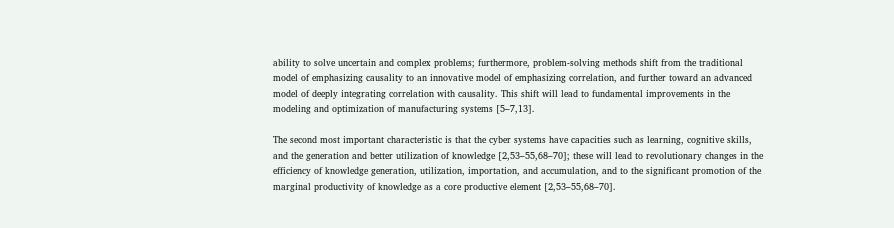ability to solve uncertain and complex problems; furthermore, problem-solving methods shift from the traditional model of emphasizing causality to an innovative model of emphasizing correlation, and further toward an advanced model of deeply integrating correlation with causality. This shift will lead to fundamental improvements in the modeling and optimization of manufacturing systems [5–7,13].

The second most important characteristic is that the cyber systems have capacities such as learning, cognitive skills, and the generation and better utilization of knowledge [2,53–55,68–70]; these will lead to revolutionary changes in the efficiency of knowledge generation, utilization, importation, and accumulation, and to the significant promotion of the marginal productivity of knowledge as a core productive element [2,53–55,68–70].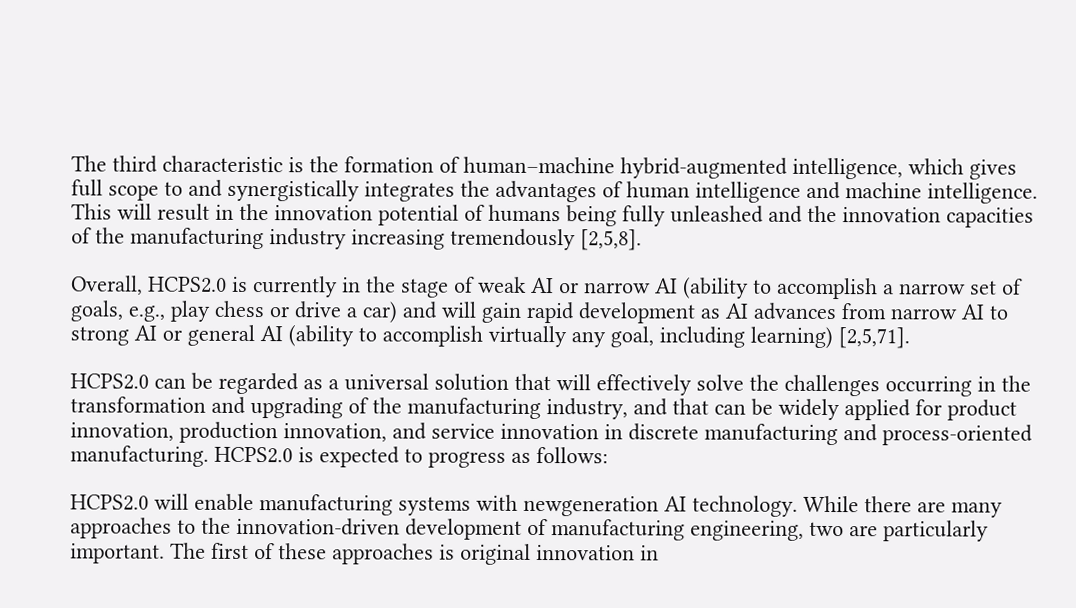The third characteristic is the formation of human–machine hybrid-augmented intelligence, which gives full scope to and synergistically integrates the advantages of human intelligence and machine intelligence. This will result in the innovation potential of humans being fully unleashed and the innovation capacities of the manufacturing industry increasing tremendously [2,5,8].

Overall, HCPS2.0 is currently in the stage of weak AI or narrow AI (ability to accomplish a narrow set of goals, e.g., play chess or drive a car) and will gain rapid development as AI advances from narrow AI to strong AI or general AI (ability to accomplish virtually any goal, including learning) [2,5,71].

HCPS2.0 can be regarded as a universal solution that will effectively solve the challenges occurring in the transformation and upgrading of the manufacturing industry, and that can be widely applied for product innovation, production innovation, and service innovation in discrete manufacturing and process-oriented manufacturing. HCPS2.0 is expected to progress as follows:

HCPS2.0 will enable manufacturing systems with newgeneration AI technology. While there are many approaches to the innovation-driven development of manufacturing engineering, two are particularly important. The first of these approaches is original innovation in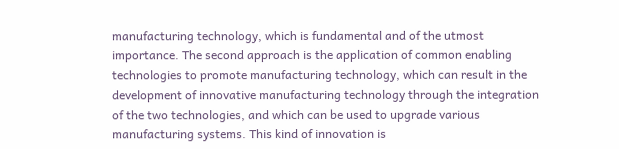manufacturing technology, which is fundamental and of the utmost importance. The second approach is the application of common enabling technologies to promote manufacturing technology, which can result in the development of innovative manufacturing technology through the integration of the two technologies, and which can be used to upgrade various manufacturing systems. This kind of innovation is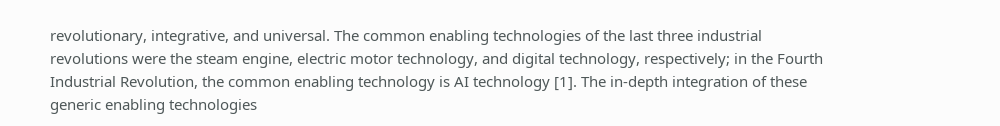revolutionary, integrative, and universal. The common enabling technologies of the last three industrial revolutions were the steam engine, electric motor technology, and digital technology, respectively; in the Fourth Industrial Revolution, the common enabling technology is AI technology [1]. The in-depth integration of these generic enabling technologies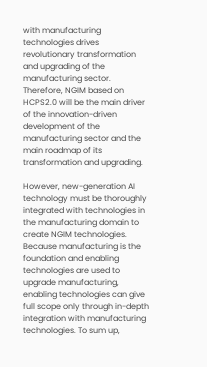with manufacturing technologies drives revolutionary transformation and upgrading of the manufacturing sector. Therefore, NGIM based on HCPS2.0 will be the main driver of the innovation-driven development of the manufacturing sector and the main roadmap of its transformation and upgrading.

However, new-generation AI technology must be thoroughly integrated with technologies in the manufacturing domain to create NGIM technologies. Because manufacturing is the foundation and enabling technologies are used to upgrade manufacturing, enabling technologies can give full scope only through in-depth integration with manufacturing technologies. To sum up,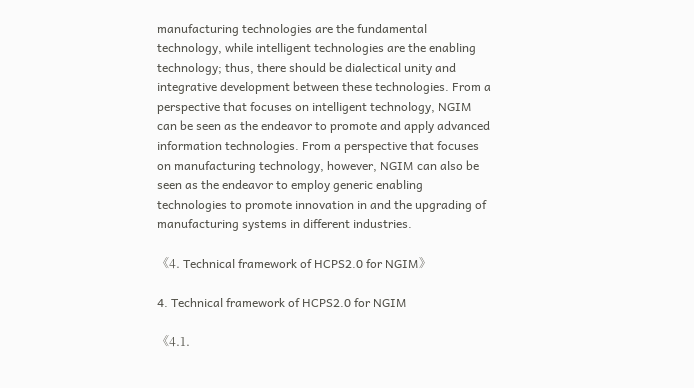manufacturing technologies are the fundamental technology, while intelligent technologies are the enabling technology; thus, there should be dialectical unity and integrative development between these technologies. From a perspective that focuses on intelligent technology, NGIM can be seen as the endeavor to promote and apply advanced information technologies. From a perspective that focuses on manufacturing technology, however, NGIM can also be seen as the endeavor to employ generic enabling technologies to promote innovation in and the upgrading of manufacturing systems in different industries.

《4. Technical framework of HCPS2.0 for NGIM》

4. Technical framework of HCPS2.0 for NGIM

《4.1.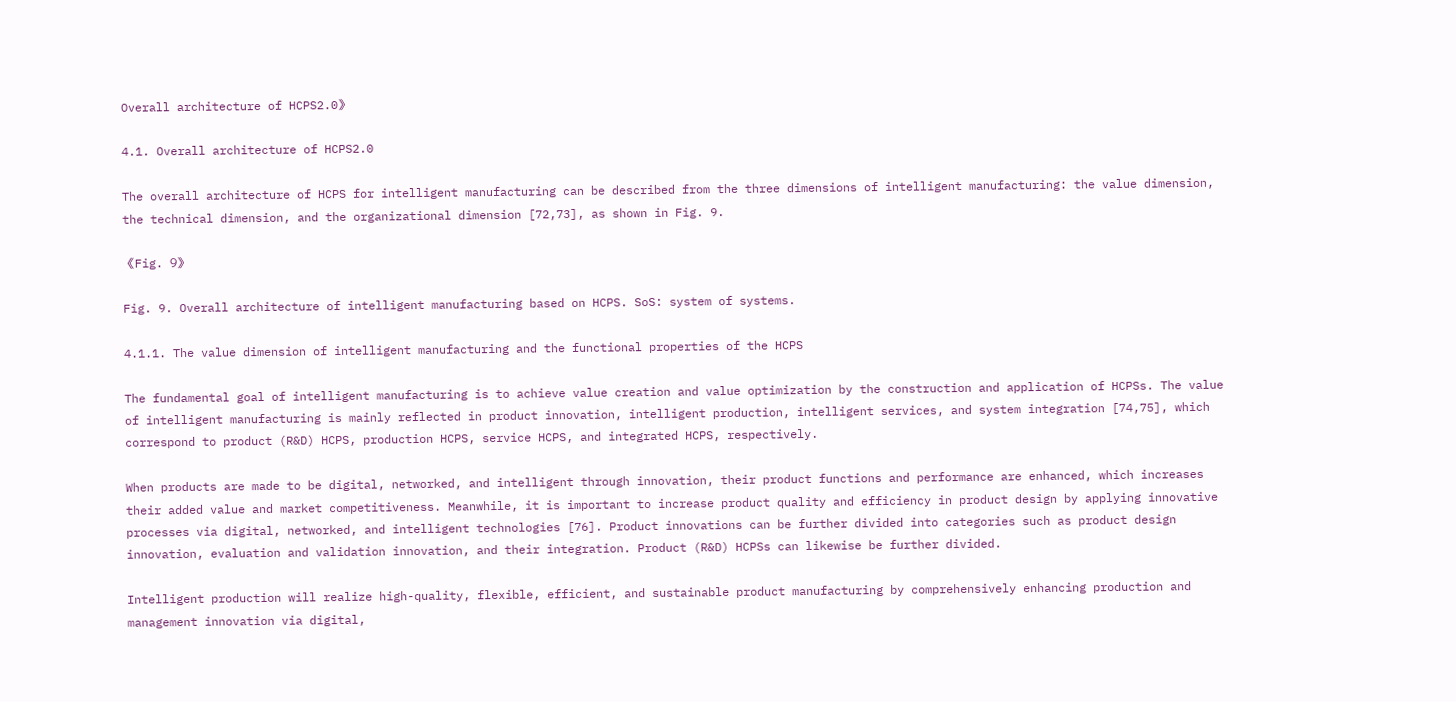Overall architecture of HCPS2.0》

4.1. Overall architecture of HCPS2.0

The overall architecture of HCPS for intelligent manufacturing can be described from the three dimensions of intelligent manufacturing: the value dimension, the technical dimension, and the organizational dimension [72,73], as shown in Fig. 9.

《Fig. 9》

Fig. 9. Overall architecture of intelligent manufacturing based on HCPS. SoS: system of systems.

4.1.1. The value dimension of intelligent manufacturing and the functional properties of the HCPS

The fundamental goal of intelligent manufacturing is to achieve value creation and value optimization by the construction and application of HCPSs. The value of intelligent manufacturing is mainly reflected in product innovation, intelligent production, intelligent services, and system integration [74,75], which correspond to product (R&D) HCPS, production HCPS, service HCPS, and integrated HCPS, respectively.

When products are made to be digital, networked, and intelligent through innovation, their product functions and performance are enhanced, which increases their added value and market competitiveness. Meanwhile, it is important to increase product quality and efficiency in product design by applying innovative processes via digital, networked, and intelligent technologies [76]. Product innovations can be further divided into categories such as product design innovation, evaluation and validation innovation, and their integration. Product (R&D) HCPSs can likewise be further divided.

Intelligent production will realize high-quality, flexible, efficient, and sustainable product manufacturing by comprehensively enhancing production and management innovation via digital,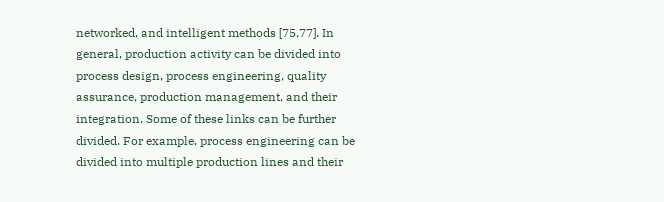networked, and intelligent methods [75,77]. In general, production activity can be divided into process design, process engineering, quality assurance, production management, and their integration. Some of these links can be further divided. For example, process engineering can be divided into multiple production lines and their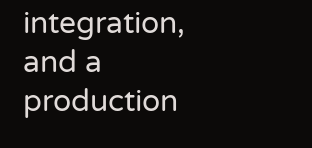integration, and a production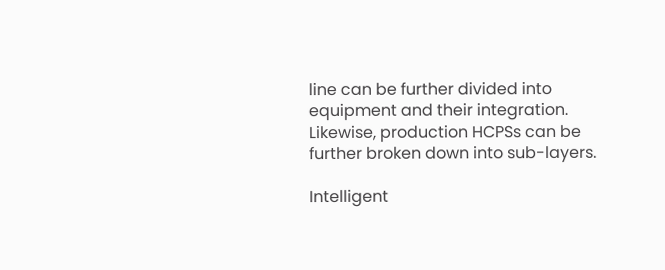line can be further divided into equipment and their integration. Likewise, production HCPSs can be further broken down into sub-layers.

Intelligent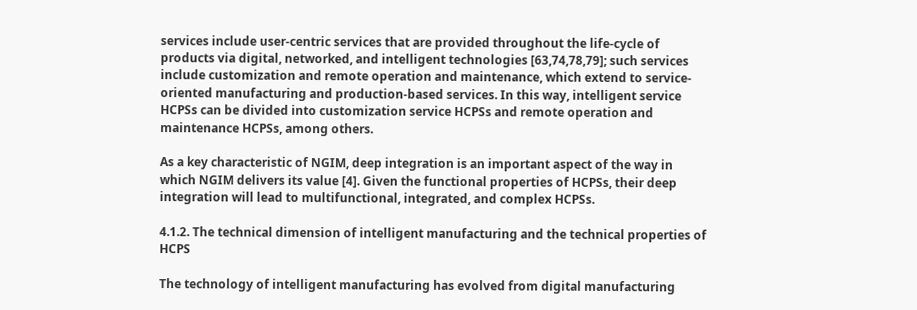services include user-centric services that are provided throughout the life-cycle of products via digital, networked, and intelligent technologies [63,74,78,79]; such services include customization and remote operation and maintenance, which extend to service-oriented manufacturing and production-based services. In this way, intelligent service HCPSs can be divided into customization service HCPSs and remote operation and maintenance HCPSs, among others.

As a key characteristic of NGIM, deep integration is an important aspect of the way in which NGIM delivers its value [4]. Given the functional properties of HCPSs, their deep integration will lead to multifunctional, integrated, and complex HCPSs.

4.1.2. The technical dimension of intelligent manufacturing and the technical properties of HCPS

The technology of intelligent manufacturing has evolved from digital manufacturing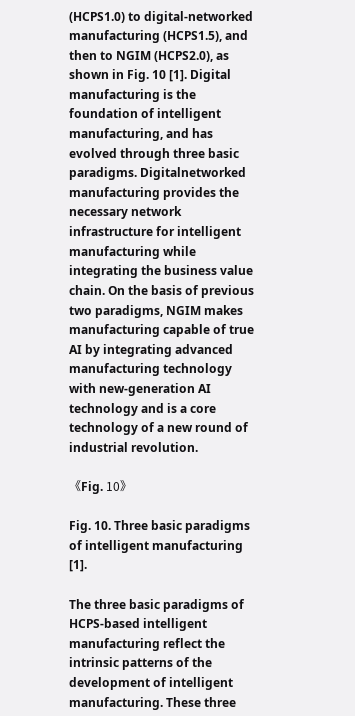(HCPS1.0) to digital-networked manufacturing (HCPS1.5), and then to NGIM (HCPS2.0), as shown in Fig. 10 [1]. Digital manufacturing is the foundation of intelligent manufacturing, and has evolved through three basic paradigms. Digitalnetworked manufacturing provides the necessary network infrastructure for intelligent manufacturing while integrating the business value chain. On the basis of previous two paradigms, NGIM makes manufacturing capable of true AI by integrating advanced manufacturing technology with new-generation AI technology and is a core technology of a new round of industrial revolution.

《Fig. 10》

Fig. 10. Three basic paradigms of intelligent manufacturing [1].

The three basic paradigms of HCPS-based intelligent manufacturing reflect the intrinsic patterns of the development of intelligent manufacturing. These three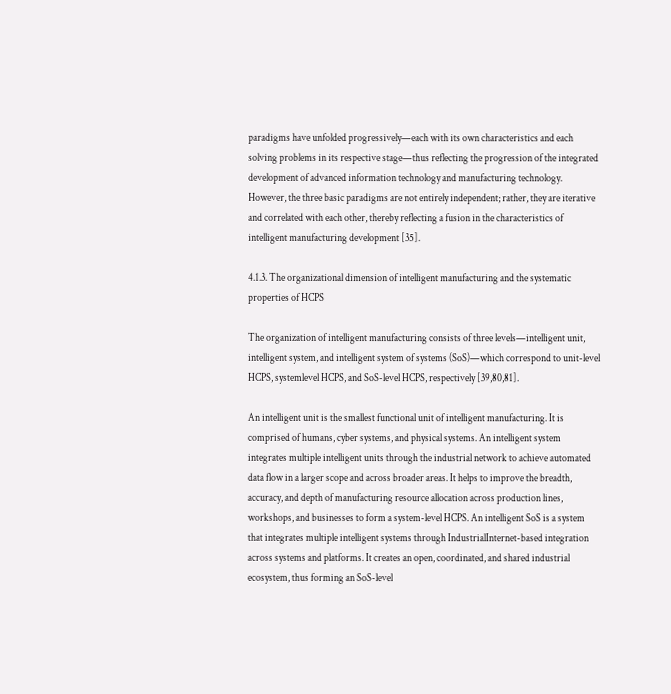paradigms have unfolded progressively—each with its own characteristics and each solving problems in its respective stage—thus reflecting the progression of the integrated development of advanced information technology and manufacturing technology. However, the three basic paradigms are not entirely independent; rather, they are iterative and correlated with each other, thereby reflecting a fusion in the characteristics of intelligent manufacturing development [35].

4.1.3. The organizational dimension of intelligent manufacturing and the systematic properties of HCPS

The organization of intelligent manufacturing consists of three levels—intelligent unit, intelligent system, and intelligent system of systems (SoS)—which correspond to unit-level HCPS, systemlevel HCPS, and SoS-level HCPS, respectively [39,80,81].

An intelligent unit is the smallest functional unit of intelligent manufacturing. It is comprised of humans, cyber systems, and physical systems. An intelligent system integrates multiple intelligent units through the industrial network to achieve automated data flow in a larger scope and across broader areas. It helps to improve the breadth, accuracy, and depth of manufacturing resource allocation across production lines, workshops, and businesses to form a system-level HCPS. An intelligent SoS is a system that integrates multiple intelligent systems through IndustrialInternet-based integration across systems and platforms. It creates an open, coordinated, and shared industrial ecosystem, thus forming an SoS-level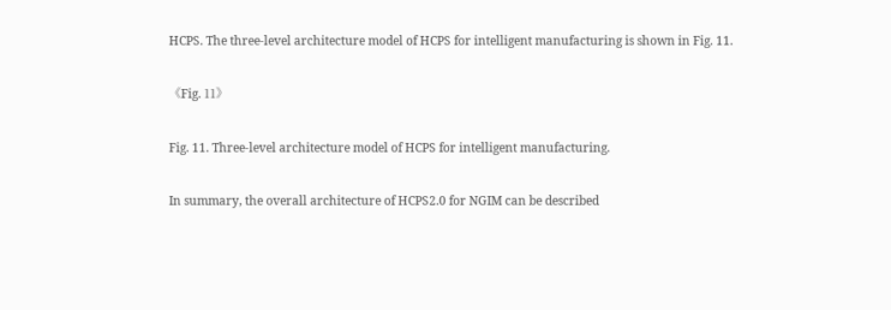HCPS. The three-level architecture model of HCPS for intelligent manufacturing is shown in Fig. 11.

《Fig. 11》

Fig. 11. Three-level architecture model of HCPS for intelligent manufacturing.

In summary, the overall architecture of HCPS2.0 for NGIM can be described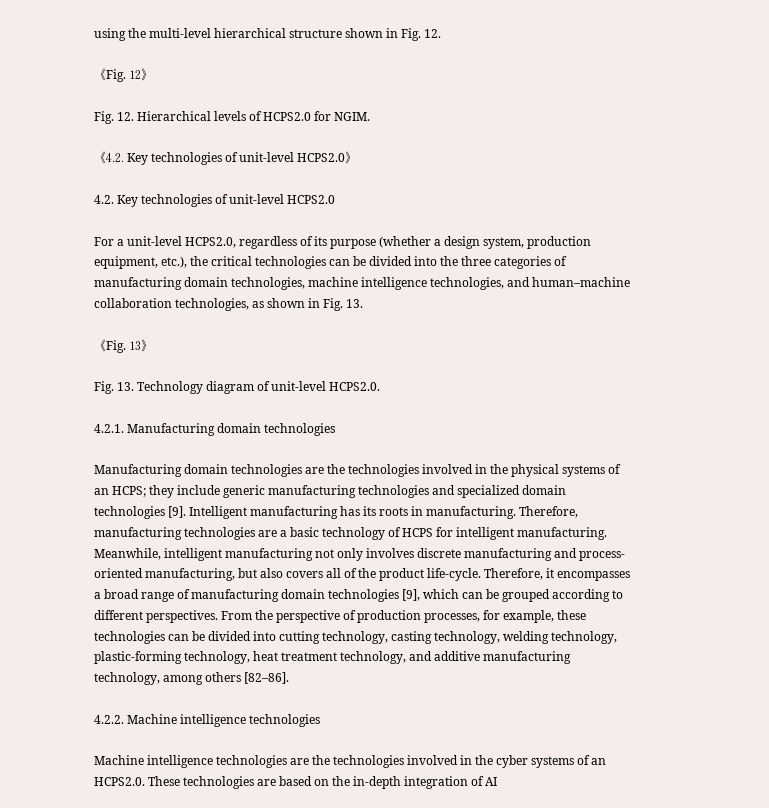using the multi-level hierarchical structure shown in Fig. 12.

《Fig. 12》

Fig. 12. Hierarchical levels of HCPS2.0 for NGIM.

《4.2. Key technologies of unit-level HCPS2.0》

4.2. Key technologies of unit-level HCPS2.0

For a unit-level HCPS2.0, regardless of its purpose (whether a design system, production equipment, etc.), the critical technologies can be divided into the three categories of manufacturing domain technologies, machine intelligence technologies, and human–machine collaboration technologies, as shown in Fig. 13.

《Fig. 13》

Fig. 13. Technology diagram of unit-level HCPS2.0.

4.2.1. Manufacturing domain technologies

Manufacturing domain technologies are the technologies involved in the physical systems of an HCPS; they include generic manufacturing technologies and specialized domain technologies [9]. Intelligent manufacturing has its roots in manufacturing. Therefore, manufacturing technologies are a basic technology of HCPS for intelligent manufacturing. Meanwhile, intelligent manufacturing not only involves discrete manufacturing and process-oriented manufacturing, but also covers all of the product life-cycle. Therefore, it encompasses a broad range of manufacturing domain technologies [9], which can be grouped according to different perspectives. From the perspective of production processes, for example, these technologies can be divided into cutting technology, casting technology, welding technology, plastic-forming technology, heat treatment technology, and additive manufacturing technology, among others [82–86].

4.2.2. Machine intelligence technologies

Machine intelligence technologies are the technologies involved in the cyber systems of an HCPS2.0. These technologies are based on the in-depth integration of AI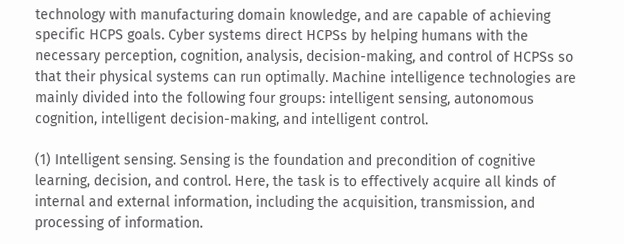technology with manufacturing domain knowledge, and are capable of achieving specific HCPS goals. Cyber systems direct HCPSs by helping humans with the necessary perception, cognition, analysis, decision-making, and control of HCPSs so that their physical systems can run optimally. Machine intelligence technologies are mainly divided into the following four groups: intelligent sensing, autonomous cognition, intelligent decision-making, and intelligent control.

(1) Intelligent sensing. Sensing is the foundation and precondition of cognitive learning, decision, and control. Here, the task is to effectively acquire all kinds of internal and external information, including the acquisition, transmission, and processing of information.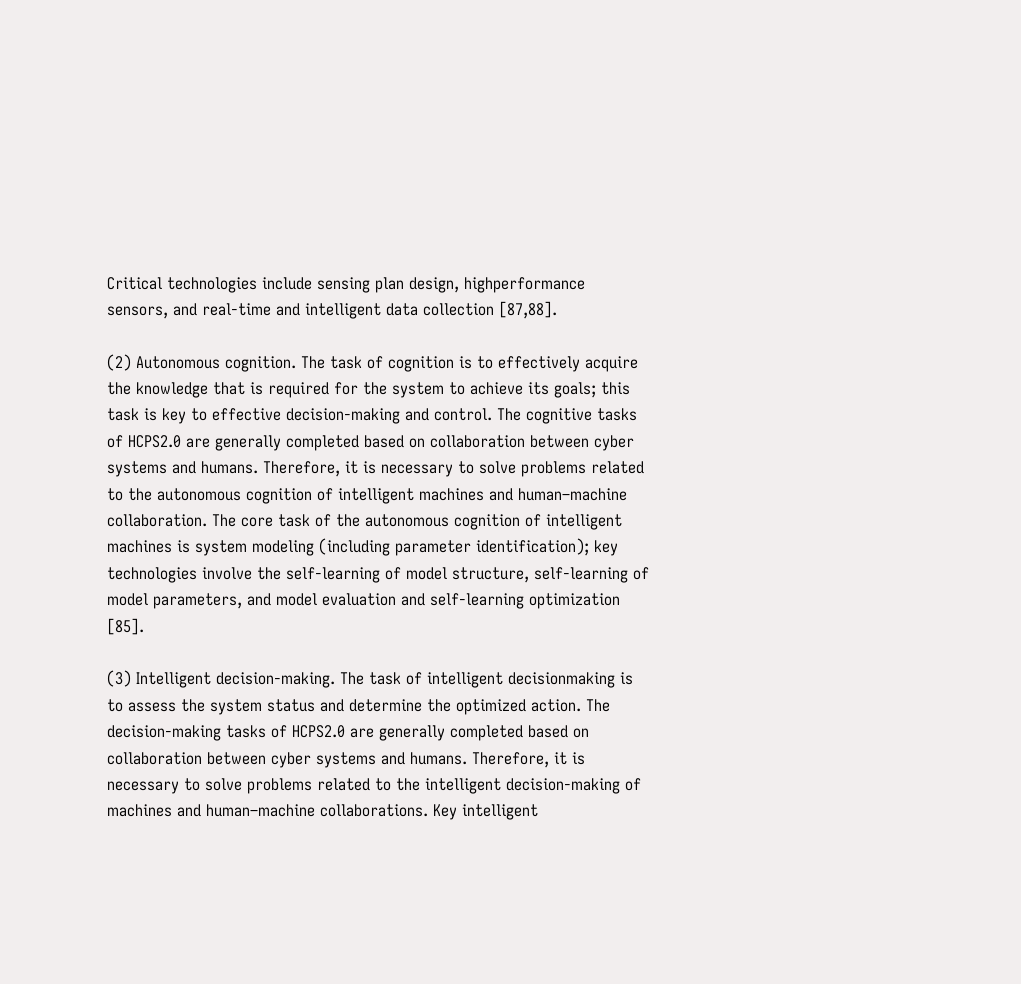Critical technologies include sensing plan design, highperformance sensors, and real-time and intelligent data collection [87,88].

(2) Autonomous cognition. The task of cognition is to effectively acquire the knowledge that is required for the system to achieve its goals; this task is key to effective decision-making and control. The cognitive tasks of HCPS2.0 are generally completed based on collaboration between cyber systems and humans. Therefore, it is necessary to solve problems related to the autonomous cognition of intelligent machines and human–machine collaboration. The core task of the autonomous cognition of intelligent machines is system modeling (including parameter identification); key technologies involve the self-learning of model structure, self-learning of model parameters, and model evaluation and self-learning optimization [85].

(3) Intelligent decision-making. The task of intelligent decisionmaking is to assess the system status and determine the optimized action. The decision-making tasks of HCPS2.0 are generally completed based on collaboration between cyber systems and humans. Therefore, it is necessary to solve problems related to the intelligent decision-making of machines and human–machine collaborations. Key intelligent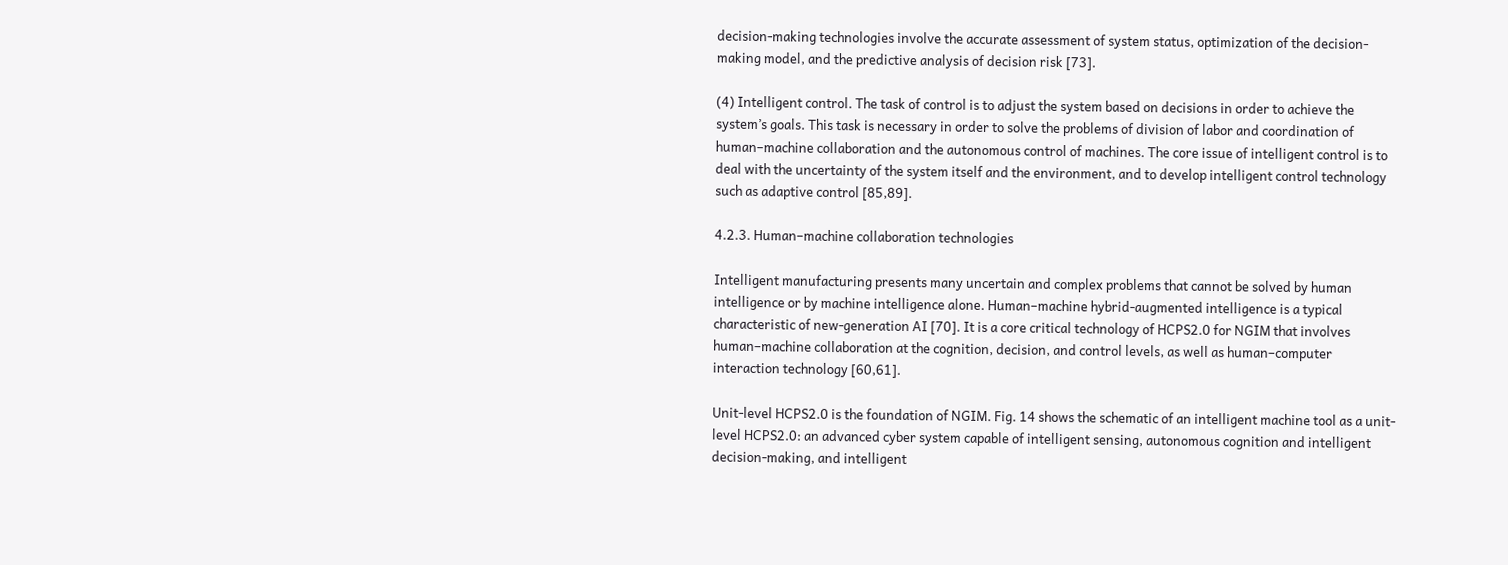decision-making technologies involve the accurate assessment of system status, optimization of the decision-making model, and the predictive analysis of decision risk [73].

(4) Intelligent control. The task of control is to adjust the system based on decisions in order to achieve the system’s goals. This task is necessary in order to solve the problems of division of labor and coordination of human–machine collaboration and the autonomous control of machines. The core issue of intelligent control is to deal with the uncertainty of the system itself and the environment, and to develop intelligent control technology such as adaptive control [85,89].

4.2.3. Human–machine collaboration technologies

Intelligent manufacturing presents many uncertain and complex problems that cannot be solved by human intelligence or by machine intelligence alone. Human–machine hybrid-augmented intelligence is a typical characteristic of new-generation AI [70]. It is a core critical technology of HCPS2.0 for NGIM that involves human–machine collaboration at the cognition, decision, and control levels, as well as human–computer interaction technology [60,61].

Unit-level HCPS2.0 is the foundation of NGIM. Fig. 14 shows the schematic of an intelligent machine tool as a unit-level HCPS2.0: an advanced cyber system capable of intelligent sensing, autonomous cognition and intelligent decision-making, and intelligent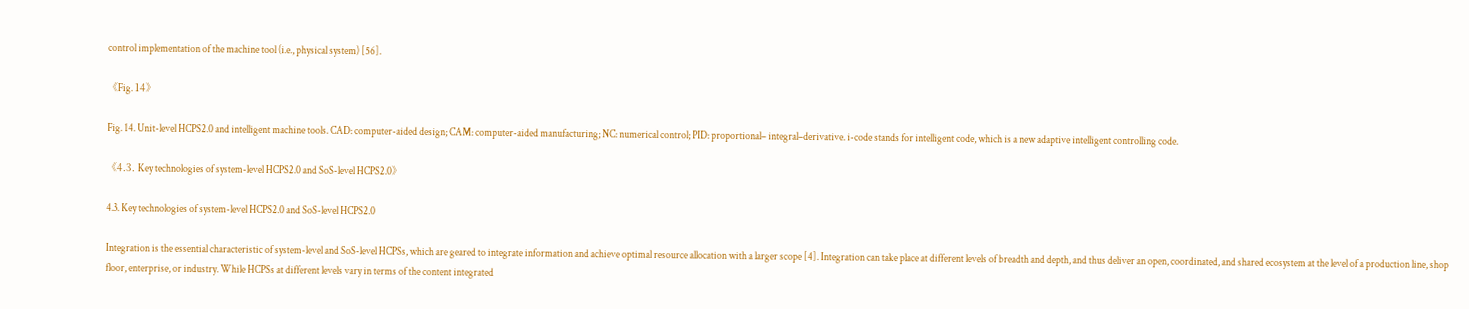control implementation of the machine tool (i.e., physical system) [56].

《Fig. 14》

Fig. 14. Unit-level HCPS2.0 and intelligent machine tools. CAD: computer-aided design; CAM: computer-aided manufacturing; NC: numerical control; PID: proportional– integral–derivative. i-code stands for intelligent code, which is a new adaptive intelligent controlling code.

《4.3. Key technologies of system-level HCPS2.0 and SoS-level HCPS2.0》

4.3. Key technologies of system-level HCPS2.0 and SoS-level HCPS2.0

Integration is the essential characteristic of system-level and SoS-level HCPSs, which are geared to integrate information and achieve optimal resource allocation with a larger scope [4]. Integration can take place at different levels of breadth and depth, and thus deliver an open, coordinated, and shared ecosystem at the level of a production line, shop floor, enterprise, or industry. While HCPSs at different levels vary in terms of the content integrated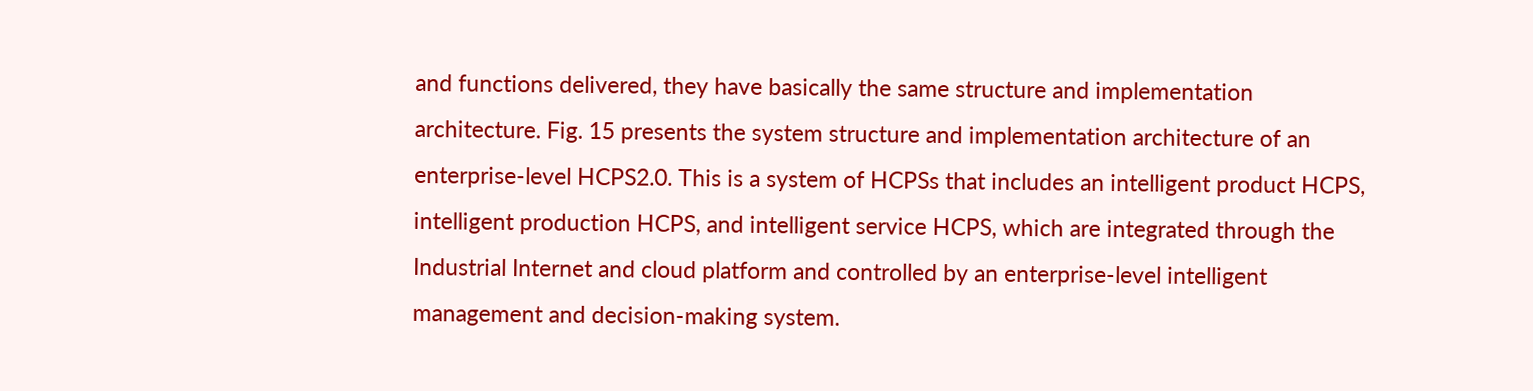and functions delivered, they have basically the same structure and implementation architecture. Fig. 15 presents the system structure and implementation architecture of an enterprise-level HCPS2.0. This is a system of HCPSs that includes an intelligent product HCPS, intelligent production HCPS, and intelligent service HCPS, which are integrated through the Industrial Internet and cloud platform and controlled by an enterprise-level intelligent management and decision-making system.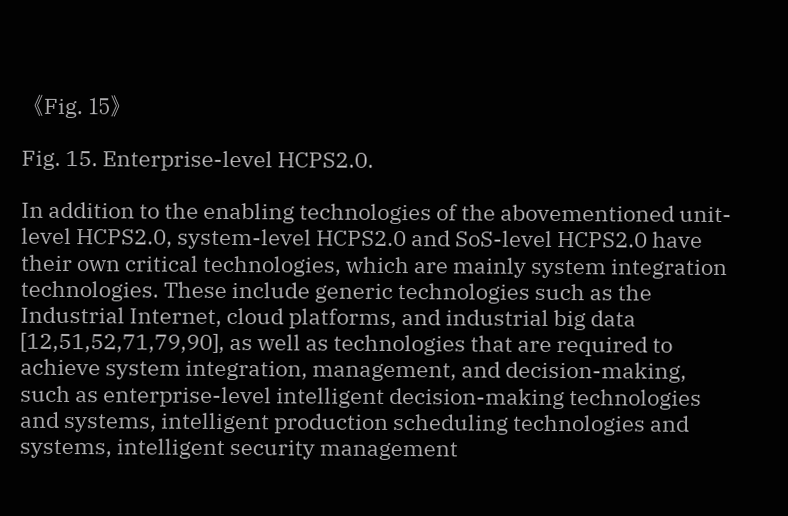《Fig. 15》

Fig. 15. Enterprise-level HCPS2.0.

In addition to the enabling technologies of the abovementioned unit-level HCPS2.0, system-level HCPS2.0 and SoS-level HCPS2.0 have their own critical technologies, which are mainly system integration technologies. These include generic technologies such as the Industrial Internet, cloud platforms, and industrial big data [12,51,52,71,79,90], as well as technologies that are required to achieve system integration, management, and decision-making, such as enterprise-level intelligent decision-making technologies and systems, intelligent production scheduling technologies and systems, intelligent security management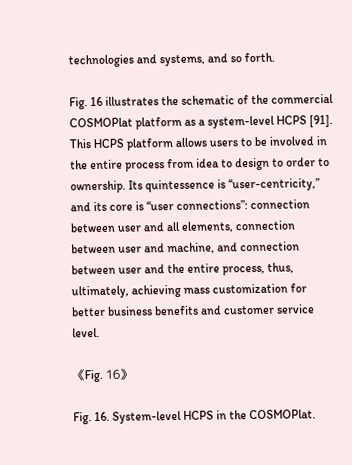technologies and systems, and so forth.

Fig. 16 illustrates the schematic of the commercial COSMOPlat platform as a system-level HCPS [91]. This HCPS platform allows users to be involved in the entire process from idea to design to order to ownership. Its quintessence is ‘‘user-centricity,” and its core is ‘‘user connections”: connection between user and all elements, connection between user and machine, and connection between user and the entire process, thus, ultimately, achieving mass customization for better business benefits and customer service level.

《Fig. 16》

Fig. 16. System-level HCPS in the COSMOPlat.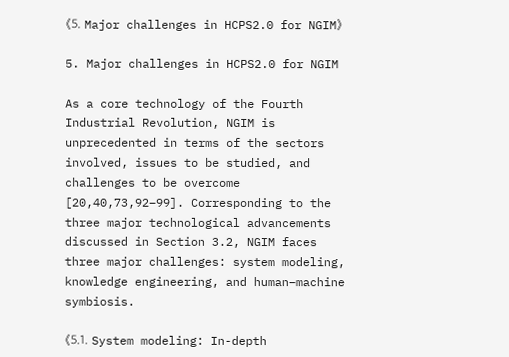《5. Major challenges in HCPS2.0 for NGIM》

5. Major challenges in HCPS2.0 for NGIM

As a core technology of the Fourth Industrial Revolution, NGIM is unprecedented in terms of the sectors involved, issues to be studied, and challenges to be overcome [20,40,73,92–99]. Corresponding to the three major technological advancements discussed in Section 3.2, NGIM faces three major challenges: system modeling, knowledge engineering, and human–machine symbiosis.

《5.1. System modeling: In-depth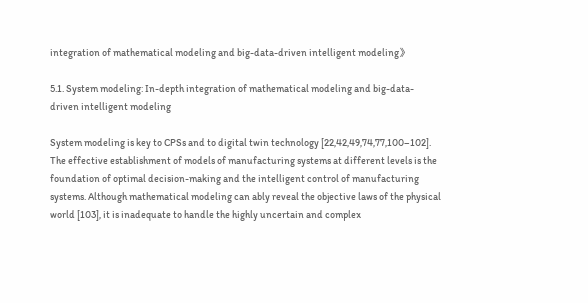integration of mathematical modeling and big-data-driven intelligent modeling》

5.1. System modeling: In-depth integration of mathematical modeling and big-data-driven intelligent modeling

System modeling is key to CPSs and to digital twin technology [22,42,49,74,77,100–102]. The effective establishment of models of manufacturing systems at different levels is the foundation of optimal decision-making and the intelligent control of manufacturing systems. Although mathematical modeling can ably reveal the objective laws of the physical world [103], it is inadequate to handle the highly uncertain and complex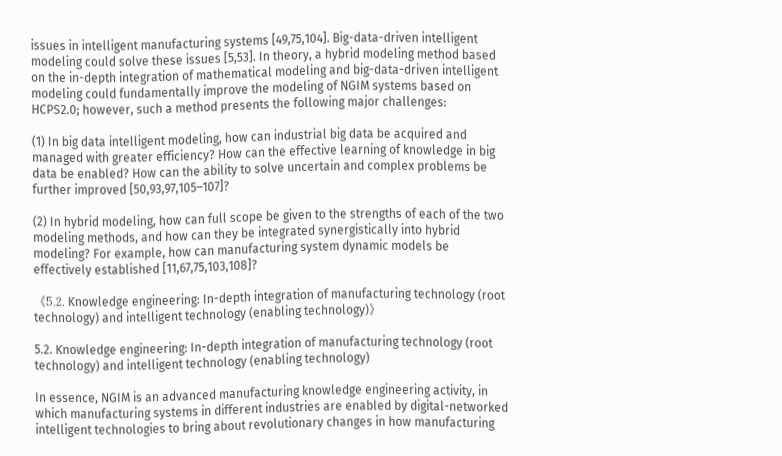issues in intelligent manufacturing systems [49,75,104]. Big-data-driven intelligent modeling could solve these issues [5,53]. In theory, a hybrid modeling method based on the in-depth integration of mathematical modeling and big-data-driven intelligent modeling could fundamentally improve the modeling of NGIM systems based on HCPS2.0; however, such a method presents the following major challenges:

(1) In big data intelligent modeling, how can industrial big data be acquired and managed with greater efficiency? How can the effective learning of knowledge in big data be enabled? How can the ability to solve uncertain and complex problems be further improved [50,93,97,105–107]?

(2) In hybrid modeling, how can full scope be given to the strengths of each of the two modeling methods, and how can they be integrated synergistically into hybrid modeling? For example, how can manufacturing system dynamic models be effectively established [11,67,75,103,108]?

《5.2. Knowledge engineering: In-depth integration of manufacturing technology (root technology) and intelligent technology (enabling technology)》

5.2. Knowledge engineering: In-depth integration of manufacturing technology (root technology) and intelligent technology (enabling technology)

In essence, NGIM is an advanced manufacturing knowledge engineering activity, in which manufacturing systems in different industries are enabled by digital-networked intelligent technologies to bring about revolutionary changes in how manufacturing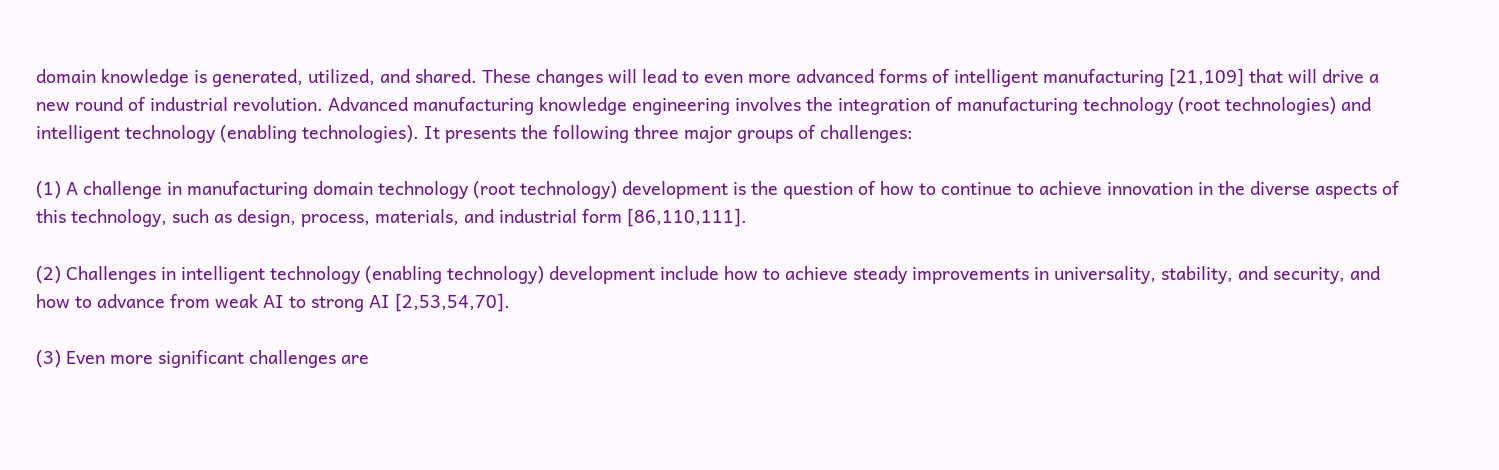domain knowledge is generated, utilized, and shared. These changes will lead to even more advanced forms of intelligent manufacturing [21,109] that will drive a new round of industrial revolution. Advanced manufacturing knowledge engineering involves the integration of manufacturing technology (root technologies) and intelligent technology (enabling technologies). It presents the following three major groups of challenges:

(1) A challenge in manufacturing domain technology (root technology) development is the question of how to continue to achieve innovation in the diverse aspects of this technology, such as design, process, materials, and industrial form [86,110,111].

(2) Challenges in intelligent technology (enabling technology) development include how to achieve steady improvements in universality, stability, and security, and how to advance from weak AI to strong AI [2,53,54,70].

(3) Even more significant challenges are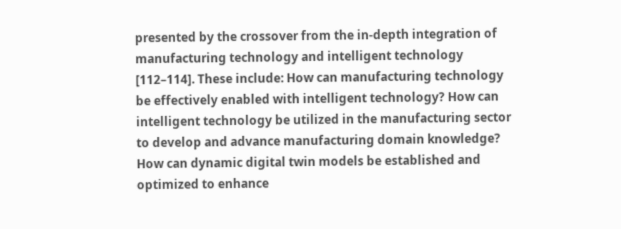presented by the crossover from the in-depth integration of manufacturing technology and intelligent technology [112–114]. These include: How can manufacturing technology be effectively enabled with intelligent technology? How can intelligent technology be utilized in the manufacturing sector to develop and advance manufacturing domain knowledge? How can dynamic digital twin models be established and optimized to enhance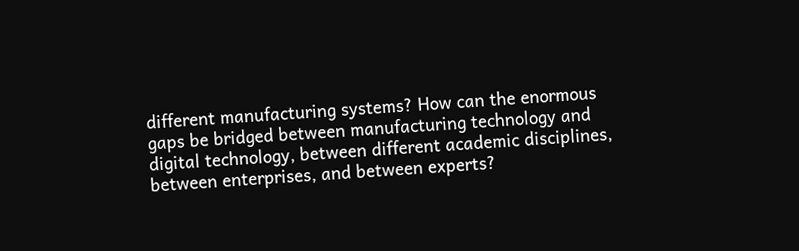different manufacturing systems? How can the enormous gaps be bridged between manufacturing technology and digital technology, between different academic disciplines, between enterprises, and between experts?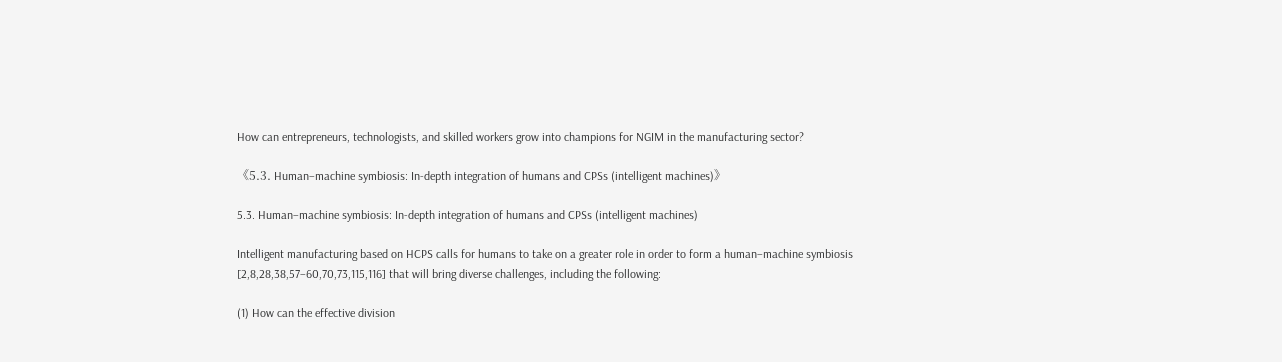How can entrepreneurs, technologists, and skilled workers grow into champions for NGIM in the manufacturing sector?

《5.3. Human–machine symbiosis: In-depth integration of humans and CPSs (intelligent machines)》

5.3. Human–machine symbiosis: In-depth integration of humans and CPSs (intelligent machines)

Intelligent manufacturing based on HCPS calls for humans to take on a greater role in order to form a human–machine symbiosis [2,8,28,38,57–60,70,73,115,116] that will bring diverse challenges, including the following:

(1) How can the effective division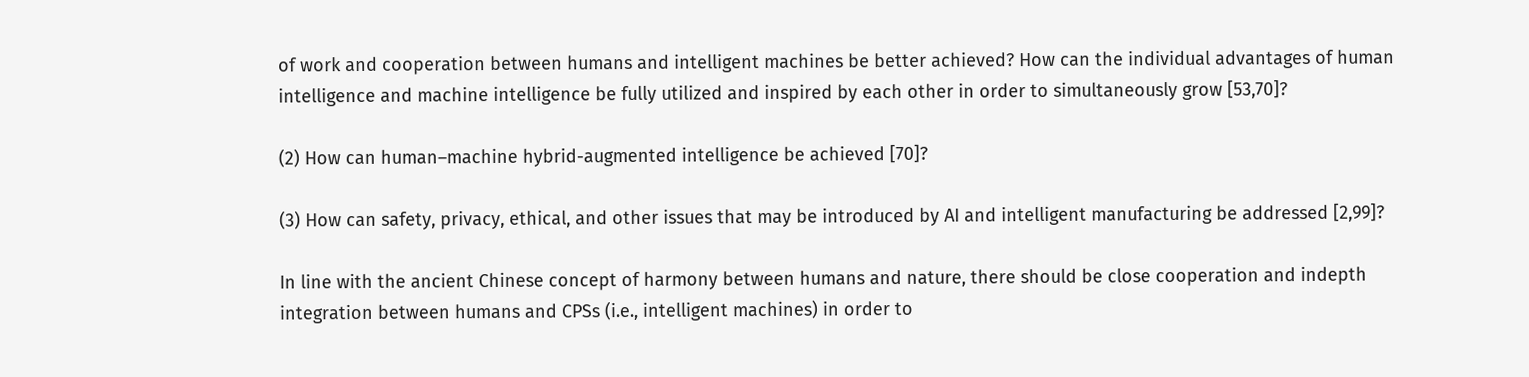of work and cooperation between humans and intelligent machines be better achieved? How can the individual advantages of human intelligence and machine intelligence be fully utilized and inspired by each other in order to simultaneously grow [53,70]?

(2) How can human–machine hybrid-augmented intelligence be achieved [70]?

(3) How can safety, privacy, ethical, and other issues that may be introduced by AI and intelligent manufacturing be addressed [2,99]?

In line with the ancient Chinese concept of harmony between humans and nature, there should be close cooperation and indepth integration between humans and CPSs (i.e., intelligent machines) in order to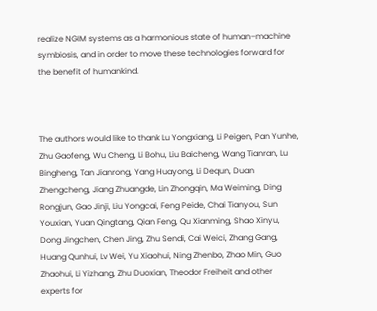realize NGIM systems as a harmonious state of human–machine symbiosis, and in order to move these technologies forward for the benefit of humankind.



The authors would like to thank Lu Yongxiang, Li Peigen, Pan Yunhe, Zhu Gaofeng, Wu Cheng, Li Bohu, Liu Baicheng, Wang Tianran, Lu Bingheng, Tan Jianrong, Yang Huayong, Li Dequn, Duan Zhengcheng, Jiang Zhuangde, Lin Zhongqin, Ma Weiming, Ding Rongjun, Gao Jinji, Liu Yongcai, Feng Peide, Chai Tianyou, Sun Youxian, Yuan Qingtang, Qian Feng, Qu Xianming, Shao Xinyu, Dong Jingchen, Chen Jing, Zhu Sendi, Cai Weici, Zhang Gang, Huang Qunhui, Lv Wei, Yu Xiaohui, Ning Zhenbo, Zhao Min, Guo Zhaohui, Li Yizhang, Zhu Duoxian, Theodor Freiheit and other experts for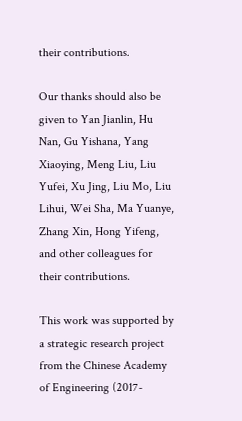their contributions.

Our thanks should also be given to Yan Jianlin, Hu Nan, Gu Yishana, Yang Xiaoying, Meng Liu, Liu Yufei, Xu Jing, Liu Mo, Liu Lihui, Wei Sha, Ma Yuanye, Zhang Xin, Hong Yifeng, and other colleagues for their contributions.

This work was supported by a strategic research project from the Chinese Academy of Engineering (2017-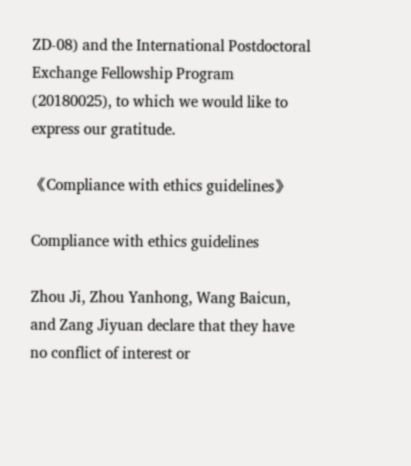ZD-08) and the International Postdoctoral Exchange Fellowship Program (20180025), to which we would like to express our gratitude.

《Compliance with ethics guidelines》

Compliance with ethics guidelines

Zhou Ji, Zhou Yanhong, Wang Baicun, and Zang Jiyuan declare that they have no conflict of interest or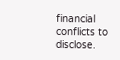financial conflicts to disclose.